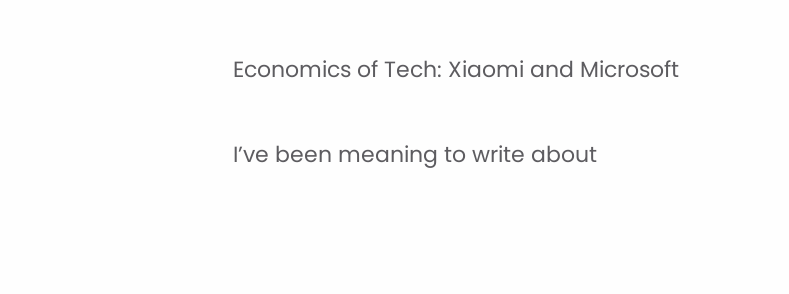Economics of Tech: Xiaomi and Microsoft

I’ve been meaning to write about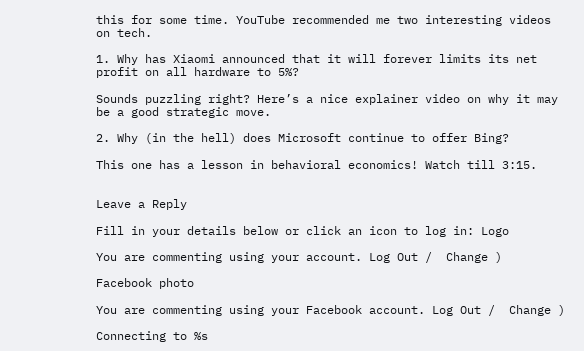this for some time. YouTube recommended me two interesting videos on tech.

1. Why has Xiaomi announced that it will forever limits its net profit on all hardware to 5%?

Sounds puzzling right? Here’s a nice explainer video on why it may be a good strategic move.

2. Why (in the hell) does Microsoft continue to offer Bing?

This one has a lesson in behavioral economics! Watch till 3:15.


Leave a Reply

Fill in your details below or click an icon to log in: Logo

You are commenting using your account. Log Out /  Change )

Facebook photo

You are commenting using your Facebook account. Log Out /  Change )

Connecting to %s